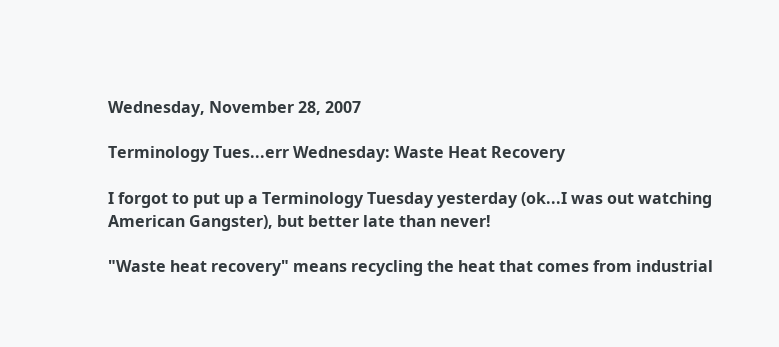Wednesday, November 28, 2007

Terminology Tues...err Wednesday: Waste Heat Recovery

I forgot to put up a Terminology Tuesday yesterday (ok...I was out watching American Gangster), but better late than never!

"Waste heat recovery" means recycling the heat that comes from industrial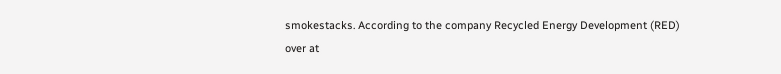smokestacks. According to the company Recycled Energy Development (RED) over at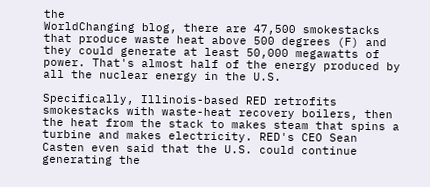the
WorldChanging blog, there are 47,500 smokestacks that produce waste heat above 500 degrees (F) and they could generate at least 50,000 megawatts of power. That's almost half of the energy produced by all the nuclear energy in the U.S.

Specifically, Illinois-based RED retrofits smokestacks with waste-heat recovery boilers, then the heat from the stack to makes steam that spins a turbine and makes electricity. RED's CEO Sean Casten even said that the U.S. could continue generating the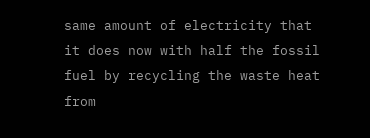same amount of electricity that it does now with half the fossil fuel by recycling the waste heat from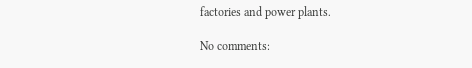factories and power plants.

No comments: